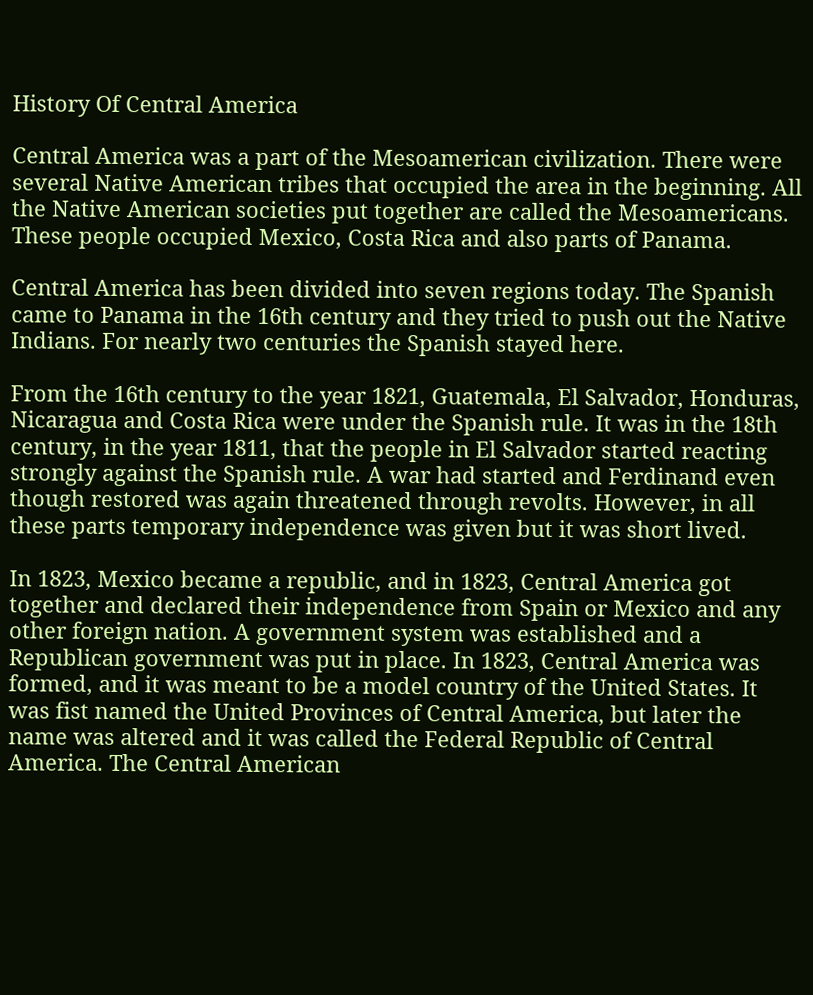History Of Central America

Central America was a part of the Mesoamerican civilization. There were several Native American tribes that occupied the area in the beginning. All the Native American societies put together are called the Mesoamericans. These people occupied Mexico, Costa Rica and also parts of Panama.

Central America has been divided into seven regions today. The Spanish came to Panama in the 16th century and they tried to push out the Native Indians. For nearly two centuries the Spanish stayed here.

From the 16th century to the year 1821, Guatemala, El Salvador, Honduras, Nicaragua and Costa Rica were under the Spanish rule. It was in the 18th century, in the year 1811, that the people in El Salvador started reacting strongly against the Spanish rule. A war had started and Ferdinand even though restored was again threatened through revolts. However, in all these parts temporary independence was given but it was short lived.

In 1823, Mexico became a republic, and in 1823, Central America got together and declared their independence from Spain or Mexico and any other foreign nation. A government system was established and a Republican government was put in place. In 1823, Central America was formed, and it was meant to be a model country of the United States. It was fist named the United Provinces of Central America, but later the name was altered and it was called the Federal Republic of Central America. The Central American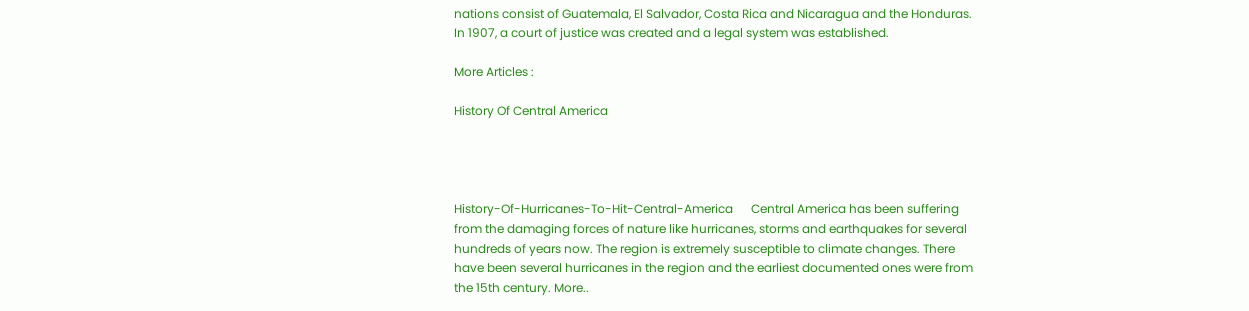nations consist of Guatemala, El Salvador, Costa Rica and Nicaragua and the Honduras. In 1907, a court of justice was created and a legal system was established.

More Articles :

History Of Central America




History-Of-Hurricanes-To-Hit-Central-America      Central America has been suffering from the damaging forces of nature like hurricanes, storms and earthquakes for several hundreds of years now. The region is extremely susceptible to climate changes. There have been several hurricanes in the region and the earliest documented ones were from the 15th century. More..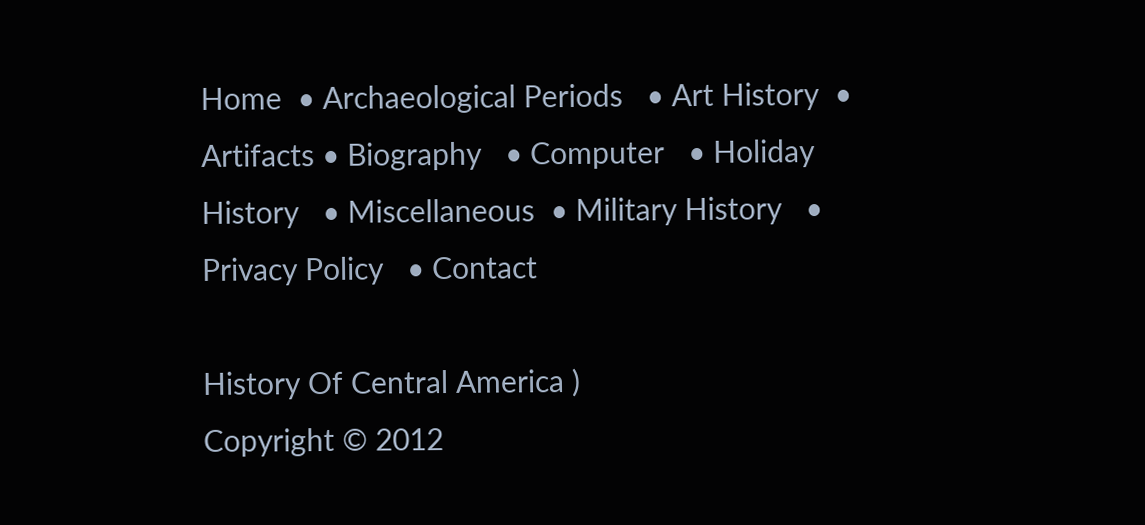Home  • Archaeological Periods   • Art History  • Artifacts • Biography   • Computer   • Holiday History   • Miscellaneous  • Military History   • Privacy Policy   • Contact

History Of Central America )
Copyright © 2012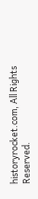historyrocket.com, All Rights Reserved.